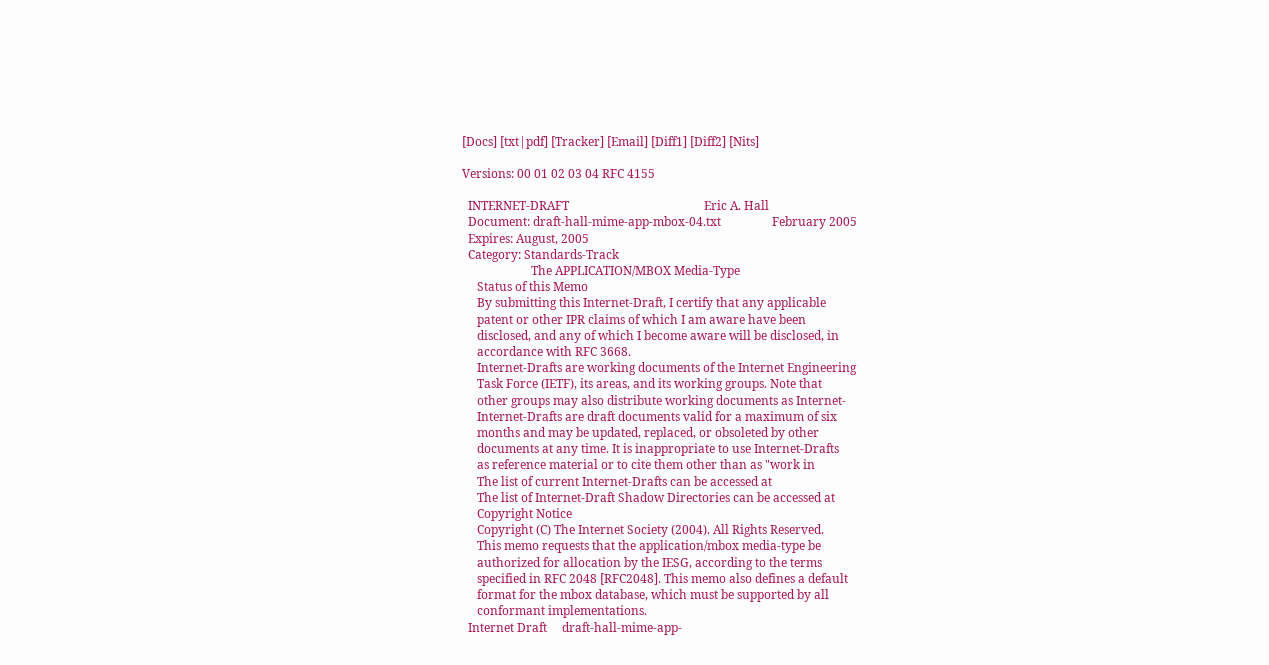[Docs] [txt|pdf] [Tracker] [Email] [Diff1] [Diff2] [Nits]

Versions: 00 01 02 03 04 RFC 4155

  INTERNET-DRAFT                                             Eric A. Hall
  Document: draft-hall-mime-app-mbox-04.txt                 February 2005
  Expires: August, 2005
  Category: Standards-Track
                       The APPLICATION/MBOX Media-Type
     Status of this Memo
     By submitting this Internet-Draft, I certify that any applicable
     patent or other IPR claims of which I am aware have been
     disclosed, and any of which I become aware will be disclosed, in
     accordance with RFC 3668.
     Internet-Drafts are working documents of the Internet Engineering
     Task Force (IETF), its areas, and its working groups. Note that
     other groups may also distribute working documents as Internet-
     Internet-Drafts are draft documents valid for a maximum of six
     months and may be updated, replaced, or obsoleted by other
     documents at any time. It is inappropriate to use Internet-Drafts
     as reference material or to cite them other than as "work in
     The list of current Internet-Drafts can be accessed at
     The list of Internet-Draft Shadow Directories can be accessed at
     Copyright Notice
     Copyright (C) The Internet Society (2004). All Rights Reserved.
     This memo requests that the application/mbox media-type be
     authorized for allocation by the IESG, according to the terms
     specified in RFC 2048 [RFC2048]. This memo also defines a default
     format for the mbox database, which must be supported by all
     conformant implementations.
  Internet Draft     draft-hall-mime-app-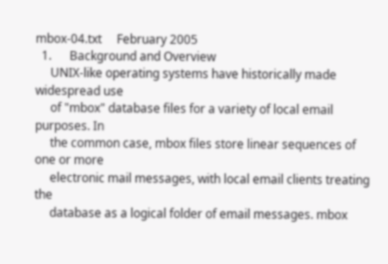mbox-04.txt     February 2005
  1.      Background and Overview
     UNIX-like operating systems have historically made widespread use
     of "mbox" database files for a variety of local email purposes. In
     the common case, mbox files store linear sequences of one or more
     electronic mail messages, with local email clients treating the
     database as a logical folder of email messages. mbox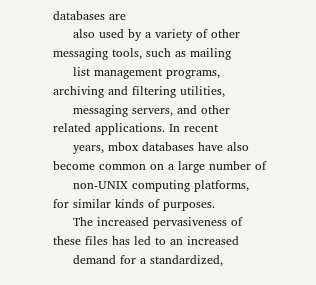databases are
     also used by a variety of other messaging tools, such as mailing
     list management programs, archiving and filtering utilities,
     messaging servers, and other related applications. In recent
     years, mbox databases have also become common on a large number of
     non-UNIX computing platforms, for similar kinds of purposes.
     The increased pervasiveness of these files has led to an increased
     demand for a standardized,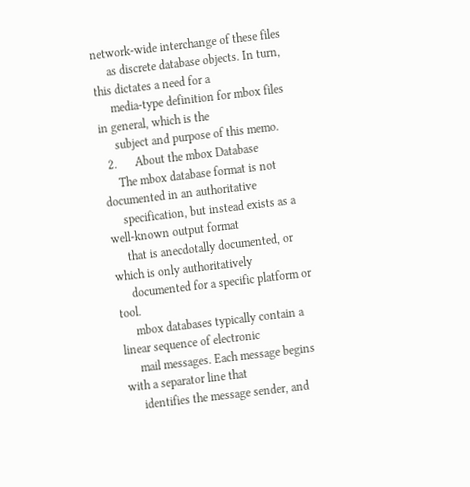network-wide interchange of these files
     as discrete database objects. In turn, this dictates a need for a
     media-type definition for mbox files in general, which is the
     subject and purpose of this memo.
  2.      About the mbox Database
     The mbox database format is not documented in an authoritative
     specification, but instead exists as a well-known output format
     that is anecdotally documented, or which is only authoritatively
     documented for a specific platform or tool.
     mbox databases typically contain a linear sequence of electronic
     mail messages. Each message begins with a separator line that
     identifies the message sender, and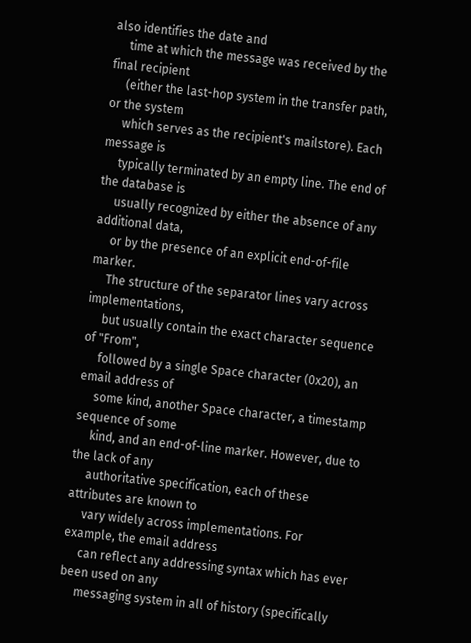also identifies the date and
     time at which the message was received by the final recipient
     (either the last-hop system in the transfer path, or the system
     which serves as the recipient's mailstore). Each message is
     typically terminated by an empty line. The end of the database is
     usually recognized by either the absence of any additional data,
     or by the presence of an explicit end-of-file marker.
     The structure of the separator lines vary across implementations,
     but usually contain the exact character sequence of "From",
     followed by a single Space character (0x20), an email address of
     some kind, another Space character, a timestamp sequence of some
     kind, and an end-of-line marker. However, due to the lack of any
     authoritative specification, each of these attributes are known to
     vary widely across implementations. For example, the email address
     can reflect any addressing syntax which has ever been used on any
     messaging system in all of history (specifically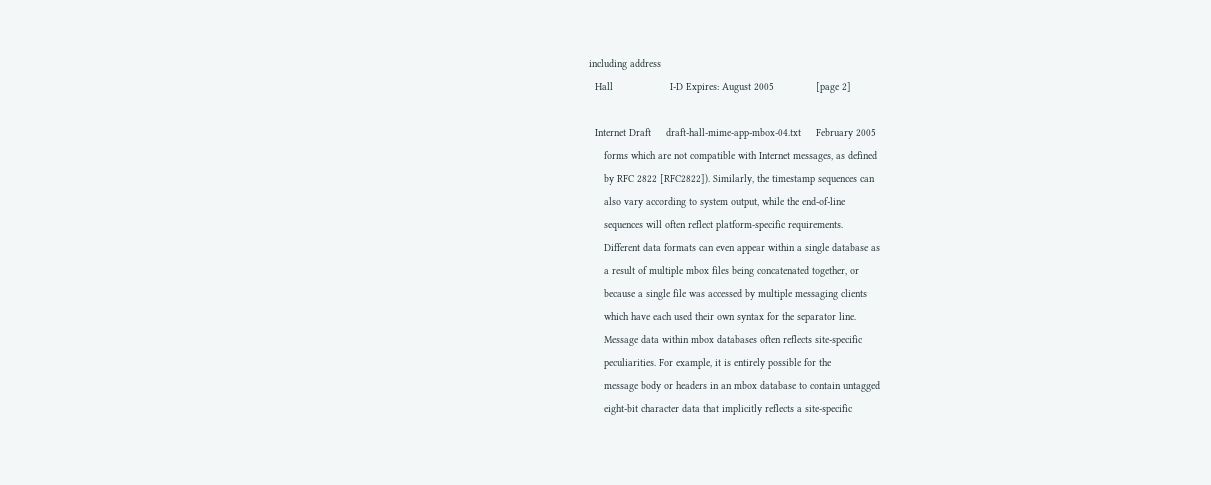including address
  Hall                   I-D Expires: August 2005              [page 2]

  Internet Draft     draft-hall-mime-app-mbox-04.txt     February 2005
     forms which are not compatible with Internet messages, as defined
     by RFC 2822 [RFC2822]). Similarly, the timestamp sequences can
     also vary according to system output, while the end-of-line
     sequences will often reflect platform-specific requirements.
     Different data formats can even appear within a single database as
     a result of multiple mbox files being concatenated together, or
     because a single file was accessed by multiple messaging clients
     which have each used their own syntax for the separator line.
     Message data within mbox databases often reflects site-specific
     peculiarities. For example, it is entirely possible for the
     message body or headers in an mbox database to contain untagged
     eight-bit character data that implicitly reflects a site-specific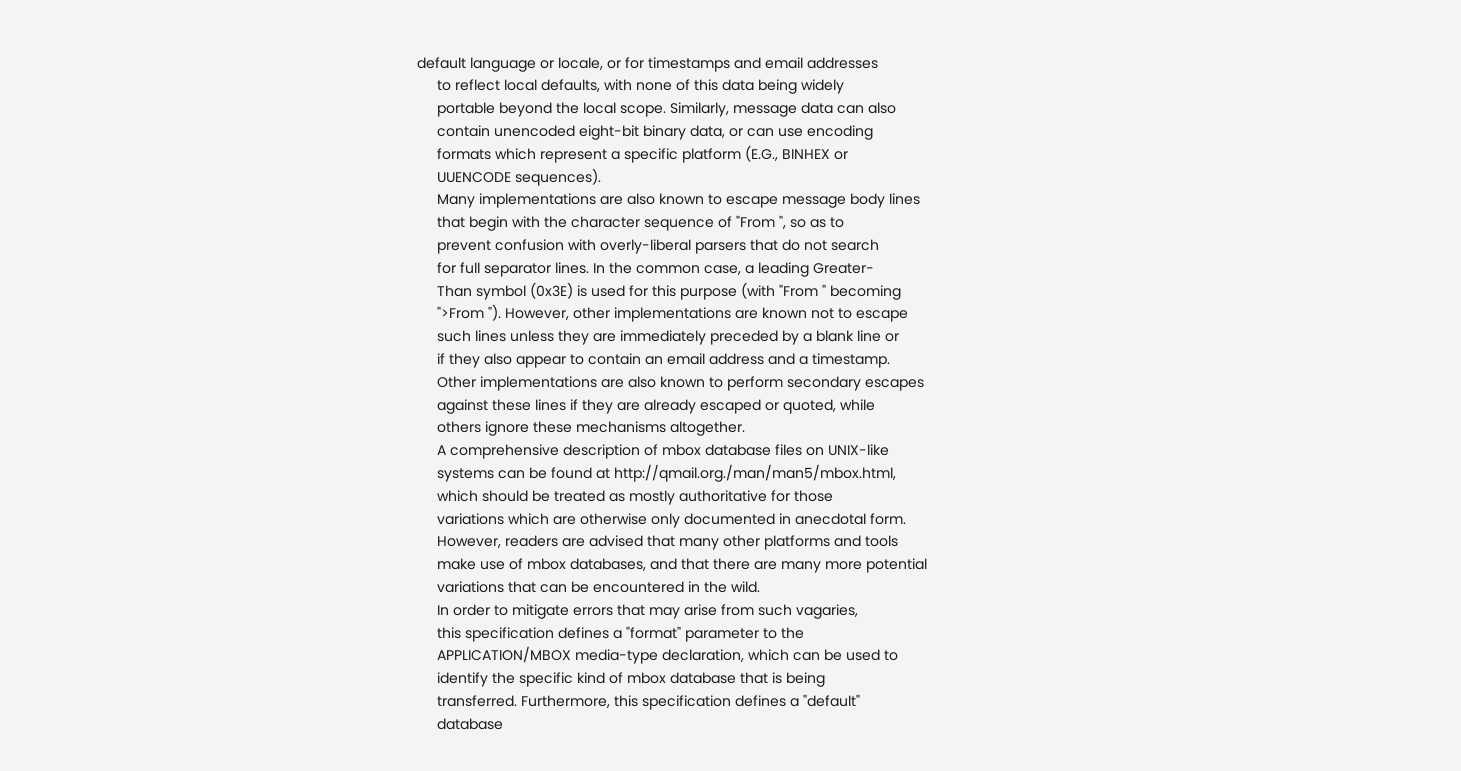default language or locale, or for timestamps and email addresses
     to reflect local defaults, with none of this data being widely
     portable beyond the local scope. Similarly, message data can also
     contain unencoded eight-bit binary data, or can use encoding
     formats which represent a specific platform (E.G., BINHEX or
     UUENCODE sequences).
     Many implementations are also known to escape message body lines
     that begin with the character sequence of "From ", so as to
     prevent confusion with overly-liberal parsers that do not search
     for full separator lines. In the common case, a leading Greater-
     Than symbol (0x3E) is used for this purpose (with "From " becoming
     ">From "). However, other implementations are known not to escape
     such lines unless they are immediately preceded by a blank line or
     if they also appear to contain an email address and a timestamp.
     Other implementations are also known to perform secondary escapes
     against these lines if they are already escaped or quoted, while
     others ignore these mechanisms altogether.
     A comprehensive description of mbox database files on UNIX-like
     systems can be found at http://qmail.org./man/man5/mbox.html,
     which should be treated as mostly authoritative for those
     variations which are otherwise only documented in anecdotal form.
     However, readers are advised that many other platforms and tools
     make use of mbox databases, and that there are many more potential
     variations that can be encountered in the wild.
     In order to mitigate errors that may arise from such vagaries,
     this specification defines a "format" parameter to the
     APPLICATION/MBOX media-type declaration, which can be used to
     identify the specific kind of mbox database that is being
     transferred. Furthermore, this specification defines a "default"
     database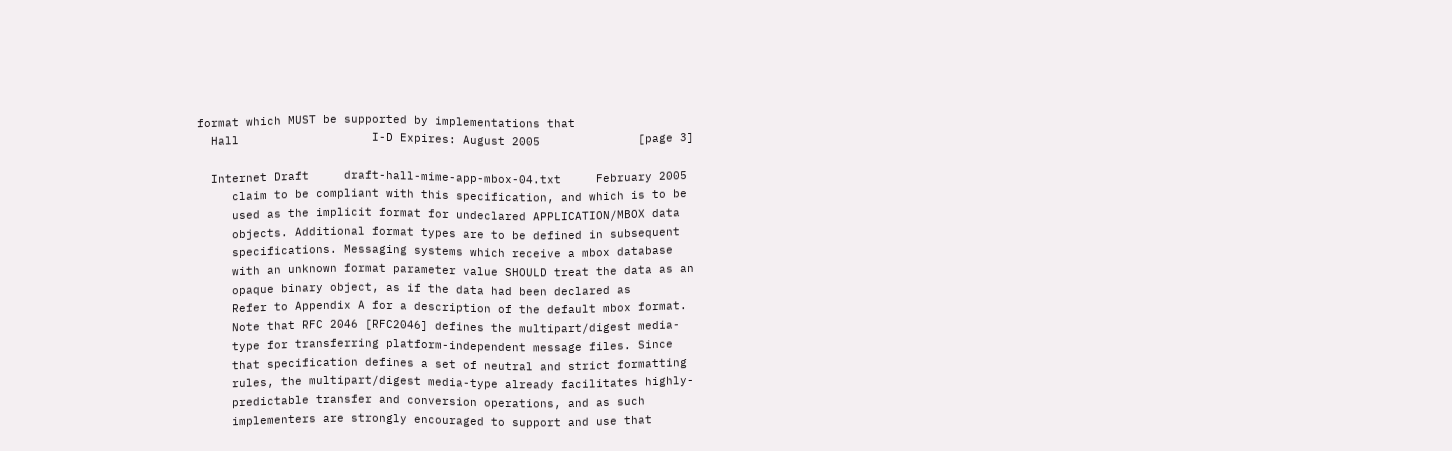format which MUST be supported by implementations that
  Hall                   I-D Expires: August 2005              [page 3]

  Internet Draft     draft-hall-mime-app-mbox-04.txt     February 2005
     claim to be compliant with this specification, and which is to be
     used as the implicit format for undeclared APPLICATION/MBOX data
     objects. Additional format types are to be defined in subsequent
     specifications. Messaging systems which receive a mbox database
     with an unknown format parameter value SHOULD treat the data as an
     opaque binary object, as if the data had been declared as
     Refer to Appendix A for a description of the default mbox format.
     Note that RFC 2046 [RFC2046] defines the multipart/digest media-
     type for transferring platform-independent message files. Since
     that specification defines a set of neutral and strict formatting
     rules, the multipart/digest media-type already facilitates highly-
     predictable transfer and conversion operations, and as such
     implementers are strongly encouraged to support and use that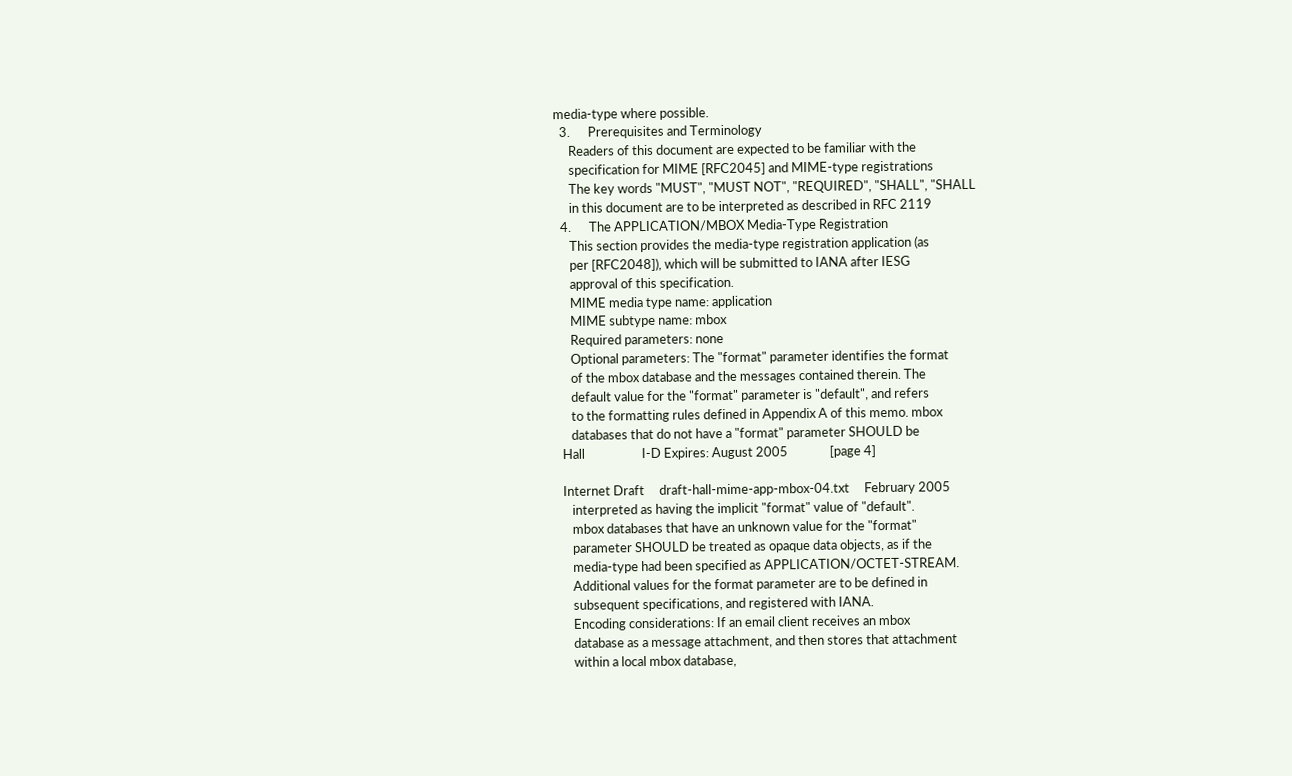media-type where possible.
  3.      Prerequisites and Terminology
     Readers of this document are expected to be familiar with the
     specification for MIME [RFC2045] and MIME-type registrations
     The key words "MUST", "MUST NOT", "REQUIRED", "SHALL", "SHALL
     in this document are to be interpreted as described in RFC 2119
  4.      The APPLICATION/MBOX Media-Type Registration
     This section provides the media-type registration application (as
     per [RFC2048]), which will be submitted to IANA after IESG
     approval of this specification.
     MIME media type name: application
     MIME subtype name: mbox
     Required parameters: none
     Optional parameters: The "format" parameter identifies the format
     of the mbox database and the messages contained therein. The
     default value for the "format" parameter is "default", and refers
     to the formatting rules defined in Appendix A of this memo. mbox
     databases that do not have a "format" parameter SHOULD be
  Hall                   I-D Expires: August 2005              [page 4]

  Internet Draft     draft-hall-mime-app-mbox-04.txt     February 2005
     interpreted as having the implicit "format" value of "default".
     mbox databases that have an unknown value for the "format"
     parameter SHOULD be treated as opaque data objects, as if the
     media-type had been specified as APPLICATION/OCTET-STREAM.
     Additional values for the format parameter are to be defined in
     subsequent specifications, and registered with IANA.
     Encoding considerations: If an email client receives an mbox
     database as a message attachment, and then stores that attachment
     within a local mbox database,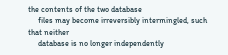the contents of the two database
     files may become irreversibly intermingled, such that neither
     database is no longer independently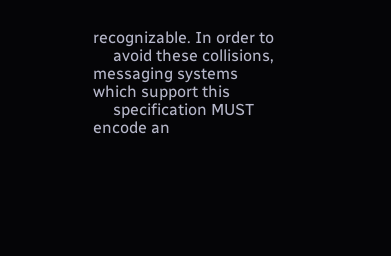recognizable. In order to
     avoid these collisions, messaging systems which support this
     specification MUST encode an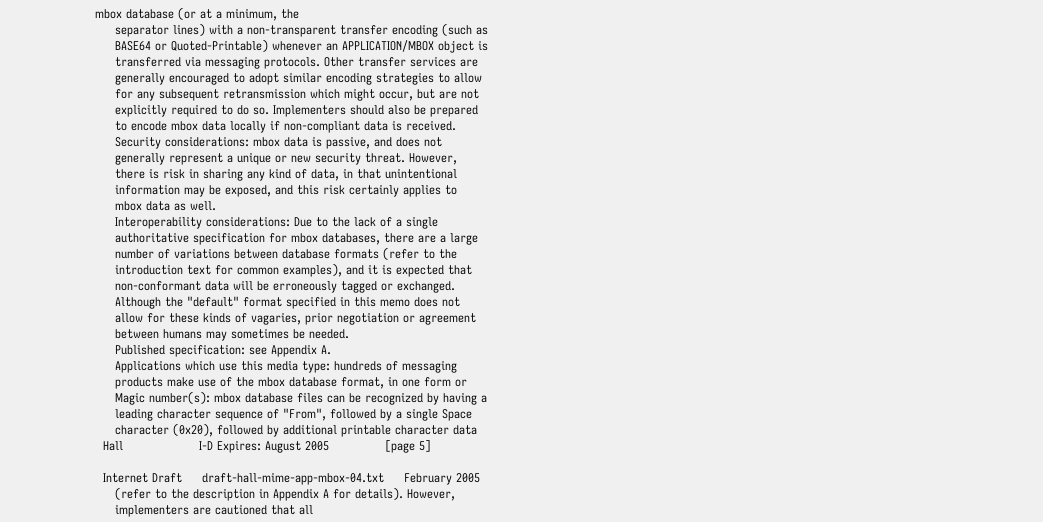mbox database (or at a minimum, the
     separator lines) with a non-transparent transfer encoding (such as
     BASE64 or Quoted-Printable) whenever an APPLICATION/MBOX object is
     transferred via messaging protocols. Other transfer services are
     generally encouraged to adopt similar encoding strategies to allow
     for any subsequent retransmission which might occur, but are not
     explicitly required to do so. Implementers should also be prepared
     to encode mbox data locally if non-compliant data is received.
     Security considerations: mbox data is passive, and does not
     generally represent a unique or new security threat. However,
     there is risk in sharing any kind of data, in that unintentional
     information may be exposed, and this risk certainly applies to
     mbox data as well.
     Interoperability considerations: Due to the lack of a single
     authoritative specification for mbox databases, there are a large
     number of variations between database formats (refer to the
     introduction text for common examples), and it is expected that
     non-conformant data will be erroneously tagged or exchanged.
     Although the "default" format specified in this memo does not
     allow for these kinds of vagaries, prior negotiation or agreement
     between humans may sometimes be needed.
     Published specification: see Appendix A.
     Applications which use this media type: hundreds of messaging
     products make use of the mbox database format, in one form or
     Magic number(s): mbox database files can be recognized by having a
     leading character sequence of "From", followed by a single Space
     character (0x20), followed by additional printable character data
  Hall                   I-D Expires: August 2005              [page 5]

  Internet Draft     draft-hall-mime-app-mbox-04.txt     February 2005
     (refer to the description in Appendix A for details). However,
     implementers are cautioned that all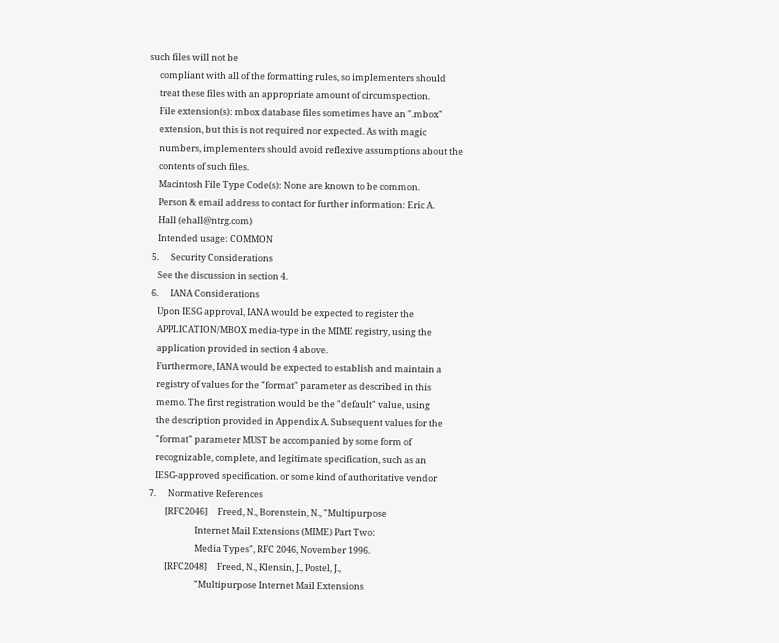such files will not be
     compliant with all of the formatting rules, so implementers should
     treat these files with an appropriate amount of circumspection.
     File extension(s): mbox database files sometimes have an ".mbox"
     extension, but this is not required nor expected. As with magic
     numbers, implementers should avoid reflexive assumptions about the
     contents of such files.
     Macintosh File Type Code(s): None are known to be common.
     Person & email address to contact for further information: Eric A.
     Hall (ehall@ntrg.com)
     Intended usage: COMMON
  5.      Security Considerations
     See the discussion in section 4.
  6.      IANA Considerations
     Upon IESG approval, IANA would be expected to register the
     APPLICATION/MBOX media-type in the MIME registry, using the
     application provided in section 4 above.
     Furthermore, IANA would be expected to establish and maintain a
     registry of values for the "format" parameter as described in this
     memo. The first registration would be the "default" value, using
     the description provided in Appendix A. Subsequent values for the
     "format" parameter MUST be accompanied by some form of
     recognizable, complete, and legitimate specification, such as an
     IESG-approved specification. or some kind of authoritative vendor
  7.      Normative References
          [RFC2046]     Freed, N., Borenstein, N., "Multipurpose
                         Internet Mail Extensions (MIME) Part Two:
                         Media Types", RFC 2046, November 1996.
          [RFC2048]     Freed, N., Klensin, J., Postel, J.,
                         "Multipurpose Internet Mail Extensions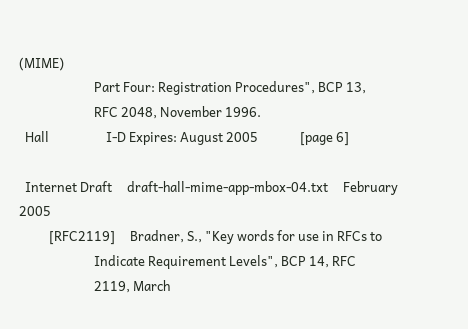(MIME)
                         Part Four: Registration Procedures", BCP 13,
                         RFC 2048, November 1996.
  Hall                   I-D Expires: August 2005              [page 6]

  Internet Draft     draft-hall-mime-app-mbox-04.txt     February 2005
          [RFC2119]     Bradner, S., "Key words for use in RFCs to
                         Indicate Requirement Levels", BCP 14, RFC
                         2119, March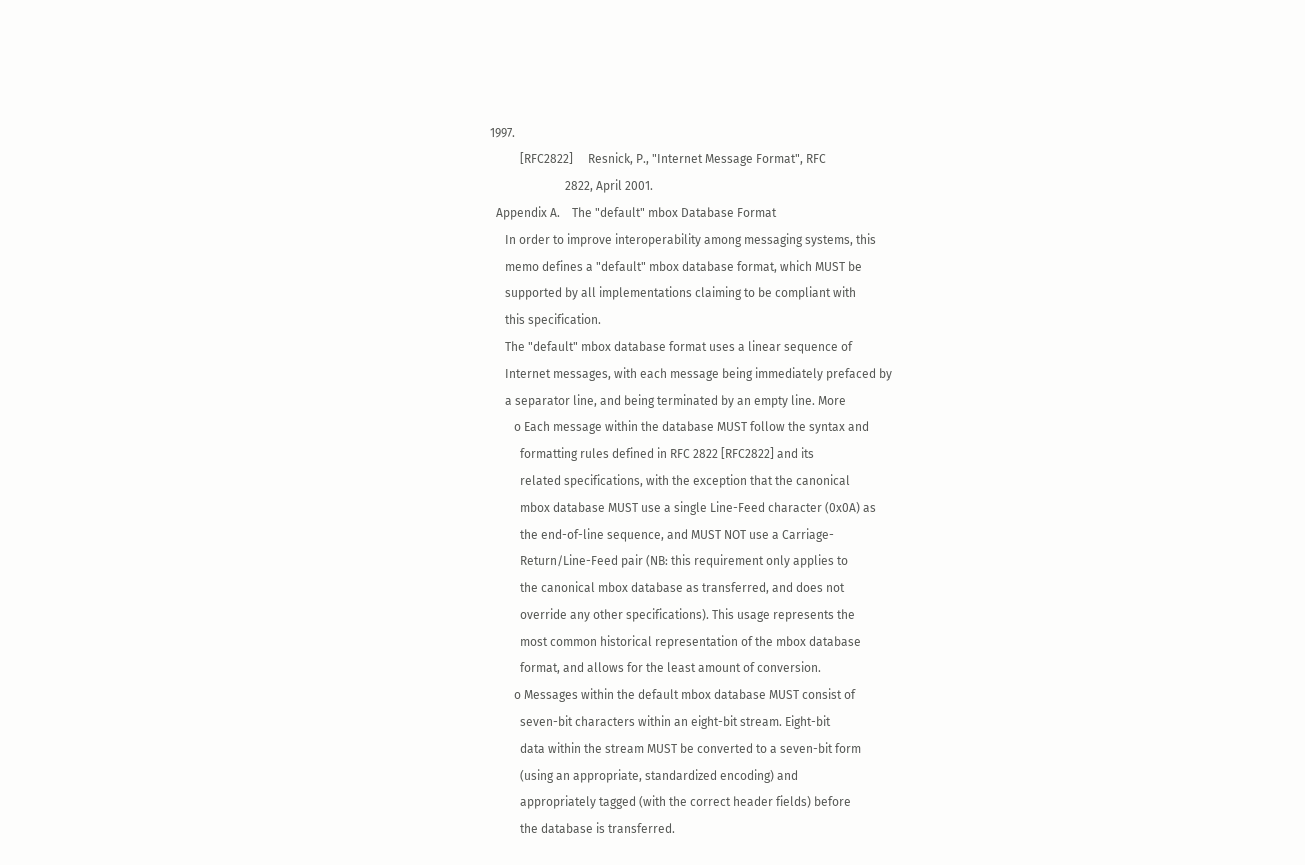1997.
          [RFC2822]     Resnick, P., "Internet Message Format", RFC
                         2822, April 2001.
  Appendix A.    The "default" mbox Database Format
     In order to improve interoperability among messaging systems, this
     memo defines a "default" mbox database format, which MUST be
     supported by all implementations claiming to be compliant with
     this specification.
     The "default" mbox database format uses a linear sequence of
     Internet messages, with each message being immediately prefaced by
     a separator line, and being terminated by an empty line. More
        o Each message within the database MUST follow the syntax and
          formatting rules defined in RFC 2822 [RFC2822] and its
          related specifications, with the exception that the canonical
          mbox database MUST use a single Line-Feed character (0x0A) as
          the end-of-line sequence, and MUST NOT use a Carriage-
          Return/Line-Feed pair (NB: this requirement only applies to
          the canonical mbox database as transferred, and does not
          override any other specifications). This usage represents the
          most common historical representation of the mbox database
          format, and allows for the least amount of conversion.
        o Messages within the default mbox database MUST consist of
          seven-bit characters within an eight-bit stream. Eight-bit
          data within the stream MUST be converted to a seven-bit form
          (using an appropriate, standardized encoding) and
          appropriately tagged (with the correct header fields) before
          the database is transferred.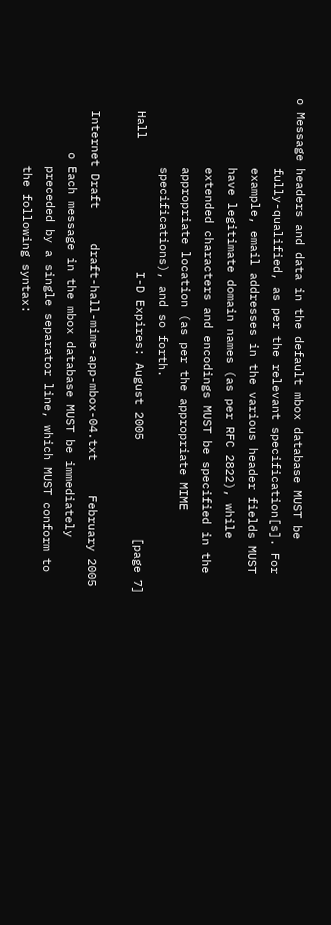o Message headers and data in the default mbox database MUST be
          fully-qualified, as per the relevant specification[s]. For
          example, email addresses in the various header fields MUST
          have legitimate domain names (as per RFC 2822), while
          extended characters and encodings MUST be specified in the
          appropriate location (as per the appropriate MIME
          specifications), and so forth.
  Hall                   I-D Expires: August 2005              [page 7]

  Internet Draft     draft-hall-mime-app-mbox-04.txt     February 2005
        o Each message in the mbox database MUST be immediately
          preceded by a single separator line, which MUST conform to
          the following syntax: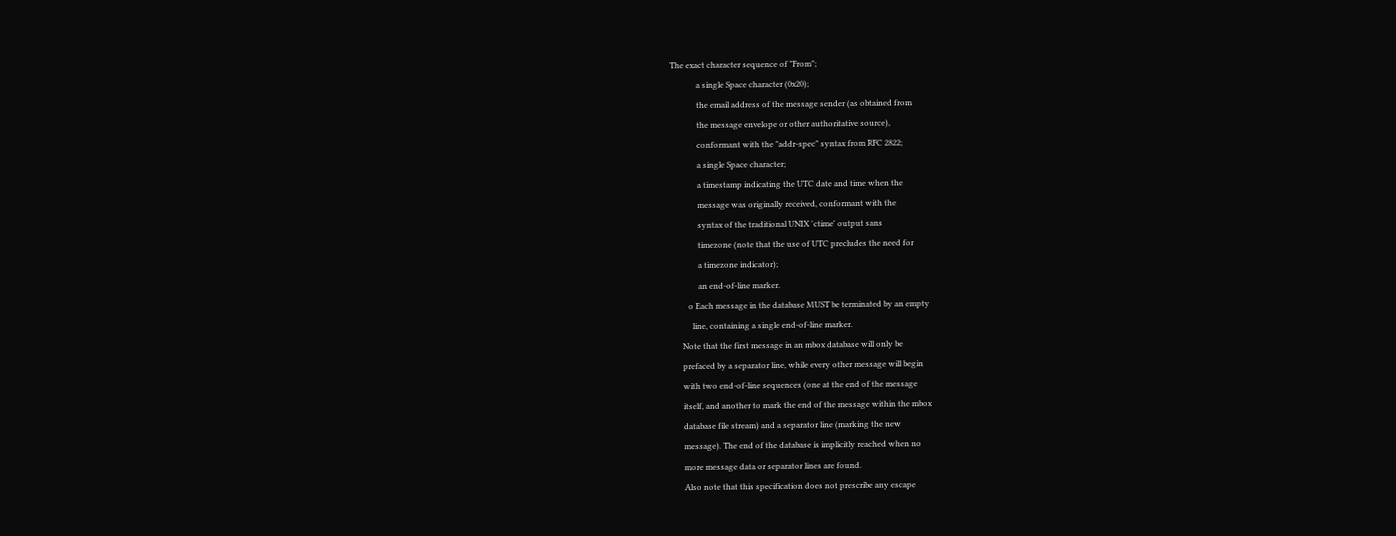The exact character sequence of "From";
             a single Space character (0x20);
             the email address of the message sender (as obtained from
             the message envelope or other authoritative source),
             conformant with the "addr-spec" syntax from RFC 2822;
             a single Space character;
             a timestamp indicating the UTC date and time when the
             message was originally received, conformant with the
             syntax of the traditional UNIX 'ctime' output sans
             timezone (note that the use of UTC precludes the need for
             a timezone indicator);
             an end-of-line marker.
        o Each message in the database MUST be terminated by an empty
          line, containing a single end-of-line marker.
     Note that the first message in an mbox database will only be
     prefaced by a separator line, while every other message will begin
     with two end-of-line sequences (one at the end of the message
     itself, and another to mark the end of the message within the mbox
     database file stream) and a separator line (marking the new
     message). The end of the database is implicitly reached when no
     more message data or separator lines are found.
     Also note that this specification does not prescribe any escape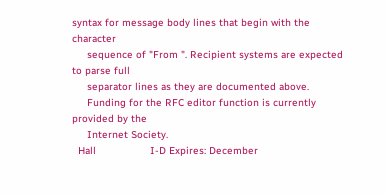syntax for message body lines that begin with the character
     sequence of "From ". Recipient systems are expected to parse full
     separator lines as they are documented above.
     Funding for the RFC editor function is currently provided by the
     Internet Society.
  Hall                  I-D Expires: December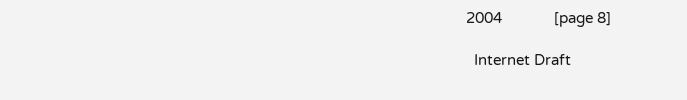2004             [page 8]

  Internet Draft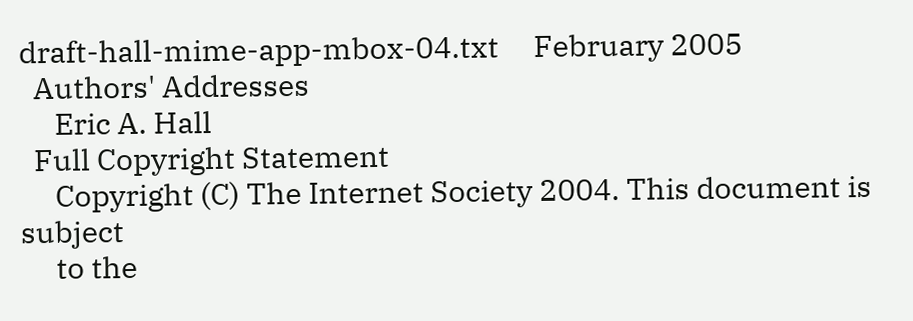draft-hall-mime-app-mbox-04.txt     February 2005
  Authors' Addresses
     Eric A. Hall
  Full Copyright Statement
     Copyright (C) The Internet Society 2004. This document is subject
     to the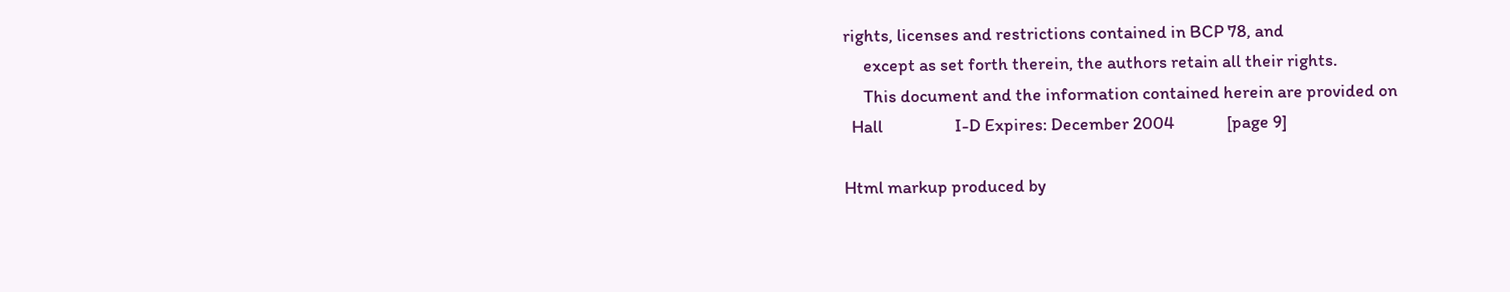rights, licenses and restrictions contained in BCP 78, and
     except as set forth therein, the authors retain all their rights.
     This document and the information contained herein are provided on
  Hall                  I-D Expires: December 2004             [page 9]

Html markup produced by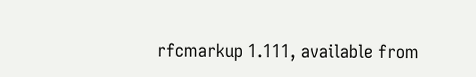rfcmarkup 1.111, available from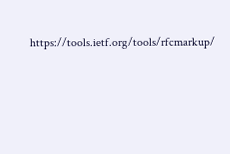https://tools.ietf.org/tools/rfcmarkup/